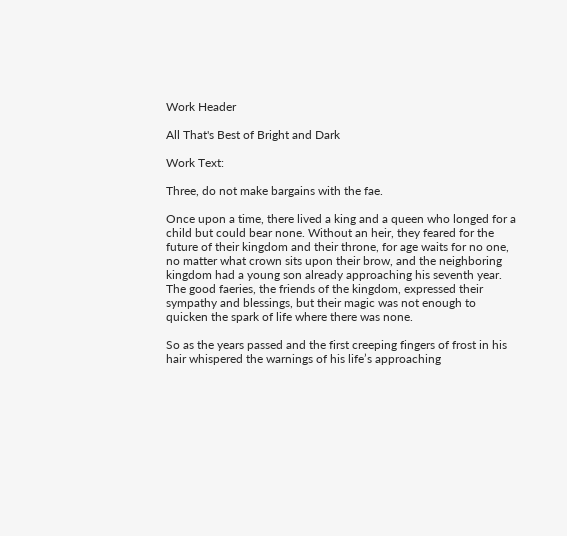Work Header

All That's Best of Bright and Dark

Work Text:

Three, do not make bargains with the fae.

Once upon a time, there lived a king and a queen who longed for a child but could bear none. Without an heir, they feared for the future of their kingdom and their throne, for age waits for no one, no matter what crown sits upon their brow, and the neighboring kingdom had a young son already approaching his seventh year. The good faeries, the friends of the kingdom, expressed their sympathy and blessings, but their magic was not enough to quicken the spark of life where there was none.

So as the years passed and the first creeping fingers of frost in his hair whispered the warnings of his life’s approaching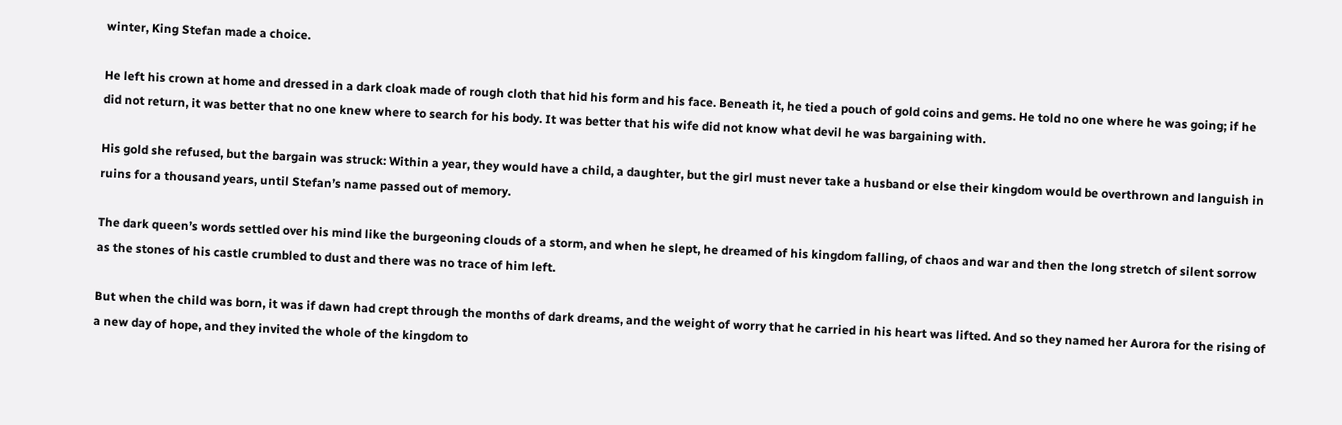winter, King Stefan made a choice.

He left his crown at home and dressed in a dark cloak made of rough cloth that hid his form and his face. Beneath it, he tied a pouch of gold coins and gems. He told no one where he was going; if he did not return, it was better that no one knew where to search for his body. It was better that his wife did not know what devil he was bargaining with.

His gold she refused, but the bargain was struck: Within a year, they would have a child, a daughter, but the girl must never take a husband or else their kingdom would be overthrown and languish in ruins for a thousand years, until Stefan’s name passed out of memory.

The dark queen’s words settled over his mind like the burgeoning clouds of a storm, and when he slept, he dreamed of his kingdom falling, of chaos and war and then the long stretch of silent sorrow as the stones of his castle crumbled to dust and there was no trace of him left.

But when the child was born, it was if dawn had crept through the months of dark dreams, and the weight of worry that he carried in his heart was lifted. And so they named her Aurora for the rising of a new day of hope, and they invited the whole of the kingdom to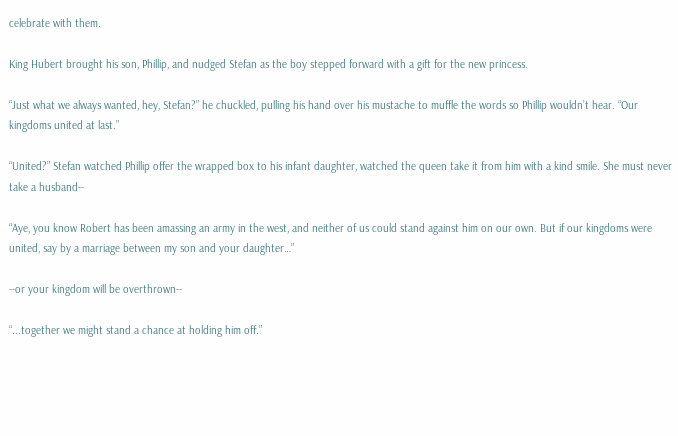celebrate with them.

King Hubert brought his son, Phillip, and nudged Stefan as the boy stepped forward with a gift for the new princess.

“Just what we always wanted, hey, Stefan?” he chuckled, pulling his hand over his mustache to muffle the words so Phillip wouldn’t hear. “Our kingdoms united at last.”

“United?” Stefan watched Phillip offer the wrapped box to his infant daughter, watched the queen take it from him with a kind smile. She must never take a husband--

“Aye, you know Robert has been amassing an army in the west, and neither of us could stand against him on our own. But if our kingdoms were united, say by a marriage between my son and your daughter…”

--or your kingdom will be overthrown--

“...together we might stand a chance at holding him off.”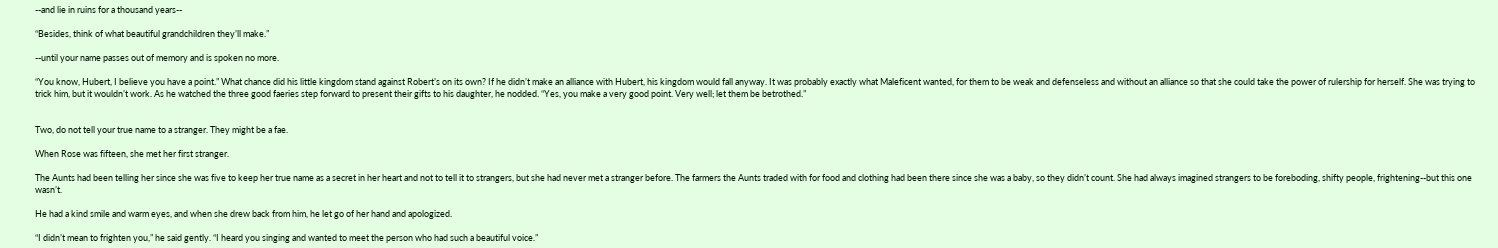--and lie in ruins for a thousand years--

“Besides, think of what beautiful grandchildren they’ll make.”

--until your name passes out of memory and is spoken no more.

“You know, Hubert, I believe you have a point.” What chance did his little kingdom stand against Robert’s on its own? If he didn’t make an alliance with Hubert, his kingdom would fall anyway. It was probably exactly what Maleficent wanted, for them to be weak and defenseless and without an alliance so that she could take the power of rulership for herself. She was trying to trick him, but it wouldn’t work. As he watched the three good faeries step forward to present their gifts to his daughter, he nodded. “Yes, you make a very good point. Very well; let them be betrothed.”


Two, do not tell your true name to a stranger. They might be a fae.

When Rose was fifteen, she met her first stranger.

The Aunts had been telling her since she was five to keep her true name as a secret in her heart and not to tell it to strangers, but she had never met a stranger before. The farmers the Aunts traded with for food and clothing had been there since she was a baby, so they didn’t count. She had always imagined strangers to be foreboding, shifty people, frightening--but this one wasn’t.

He had a kind smile and warm eyes, and when she drew back from him, he let go of her hand and apologized.

“I didn’t mean to frighten you,” he said gently. “I heard you singing and wanted to meet the person who had such a beautiful voice.”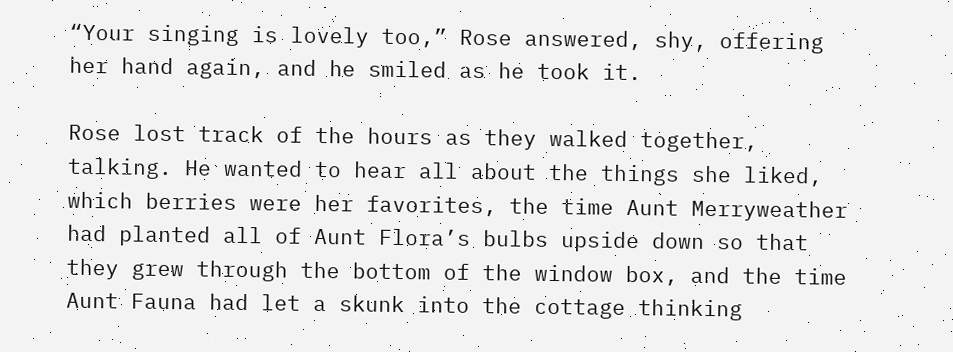“Your singing is lovely too,” Rose answered, shy, offering her hand again, and he smiled as he took it.

Rose lost track of the hours as they walked together, talking. He wanted to hear all about the things she liked, which berries were her favorites, the time Aunt Merryweather had planted all of Aunt Flora’s bulbs upside down so that they grew through the bottom of the window box, and the time Aunt Fauna had let a skunk into the cottage thinking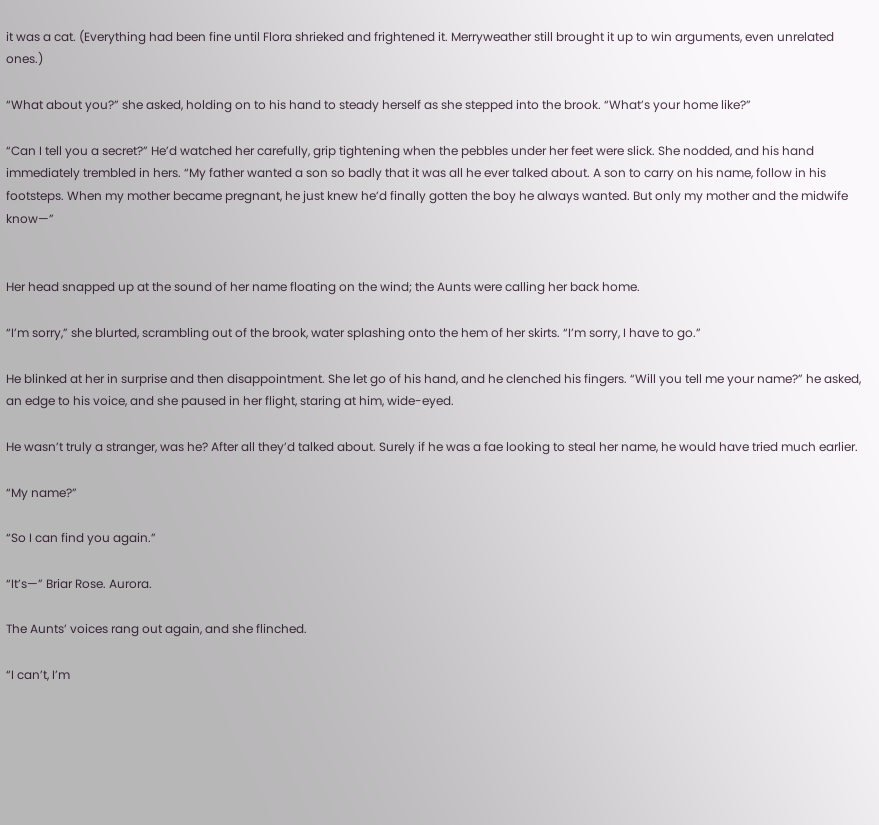it was a cat. (Everything had been fine until Flora shrieked and frightened it. Merryweather still brought it up to win arguments, even unrelated ones.)

“What about you?” she asked, holding on to his hand to steady herself as she stepped into the brook. “What’s your home like?”

“Can I tell you a secret?” He’d watched her carefully, grip tightening when the pebbles under her feet were slick. She nodded, and his hand immediately trembled in hers. “My father wanted a son so badly that it was all he ever talked about. A son to carry on his name, follow in his footsteps. When my mother became pregnant, he just knew he’d finally gotten the boy he always wanted. But only my mother and the midwife know—”


Her head snapped up at the sound of her name floating on the wind; the Aunts were calling her back home.

“I’m sorry,” she blurted, scrambling out of the brook, water splashing onto the hem of her skirts. “I’m sorry, I have to go.”

He blinked at her in surprise and then disappointment. She let go of his hand, and he clenched his fingers. “Will you tell me your name?” he asked, an edge to his voice, and she paused in her flight, staring at him, wide-eyed.

He wasn’t truly a stranger, was he? After all they’d talked about. Surely if he was a fae looking to steal her name, he would have tried much earlier.

“My name?”

“So I can find you again.”

“It’s—” Briar Rose. Aurora.

The Aunts’ voices rang out again, and she flinched.

“I can’t, I’m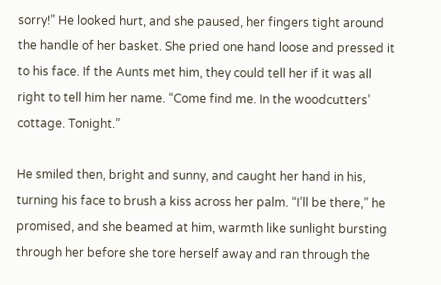sorry!” He looked hurt, and she paused, her fingers tight around the handle of her basket. She pried one hand loose and pressed it to his face. If the Aunts met him, they could tell her if it was all right to tell him her name. “Come find me. In the woodcutters’ cottage. Tonight.”

He smiled then, bright and sunny, and caught her hand in his, turning his face to brush a kiss across her palm. “I’ll be there,” he promised, and she beamed at him, warmth like sunlight bursting through her before she tore herself away and ran through the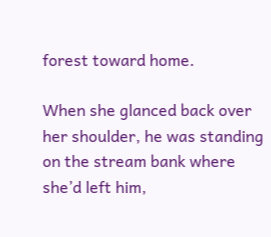forest toward home.

When she glanced back over her shoulder, he was standing on the stream bank where she’d left him,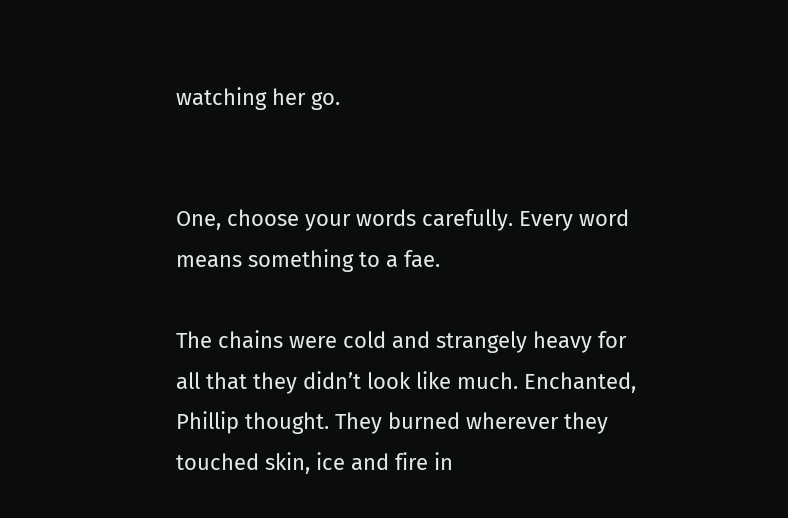watching her go.


One, choose your words carefully. Every word means something to a fae.

The chains were cold and strangely heavy for all that they didn’t look like much. Enchanted, Phillip thought. They burned wherever they touched skin, ice and fire in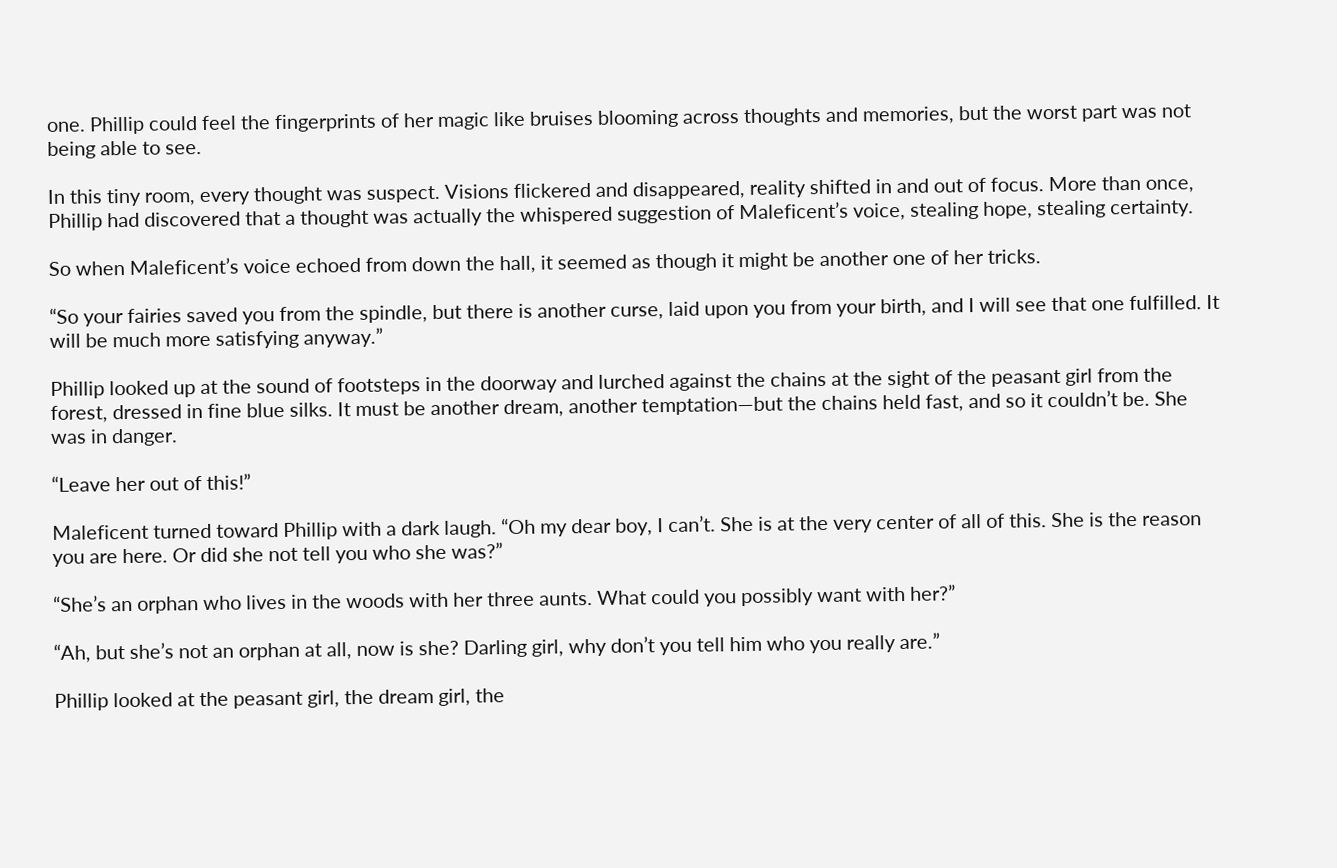one. Phillip could feel the fingerprints of her magic like bruises blooming across thoughts and memories, but the worst part was not being able to see.

In this tiny room, every thought was suspect. Visions flickered and disappeared, reality shifted in and out of focus. More than once, Phillip had discovered that a thought was actually the whispered suggestion of Maleficent’s voice, stealing hope, stealing certainty.

So when Maleficent’s voice echoed from down the hall, it seemed as though it might be another one of her tricks.

“So your fairies saved you from the spindle, but there is another curse, laid upon you from your birth, and I will see that one fulfilled. It will be much more satisfying anyway.”

Phillip looked up at the sound of footsteps in the doorway and lurched against the chains at the sight of the peasant girl from the forest, dressed in fine blue silks. It must be another dream, another temptation—but the chains held fast, and so it couldn’t be. She was in danger.

“Leave her out of this!”

Maleficent turned toward Phillip with a dark laugh. “Oh my dear boy, I can’t. She is at the very center of all of this. She is the reason you are here. Or did she not tell you who she was?”

“She’s an orphan who lives in the woods with her three aunts. What could you possibly want with her?”

“Ah, but she’s not an orphan at all, now is she? Darling girl, why don’t you tell him who you really are.”

Phillip looked at the peasant girl, the dream girl, the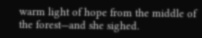warm light of hope from the middle of the forest—and she sighed.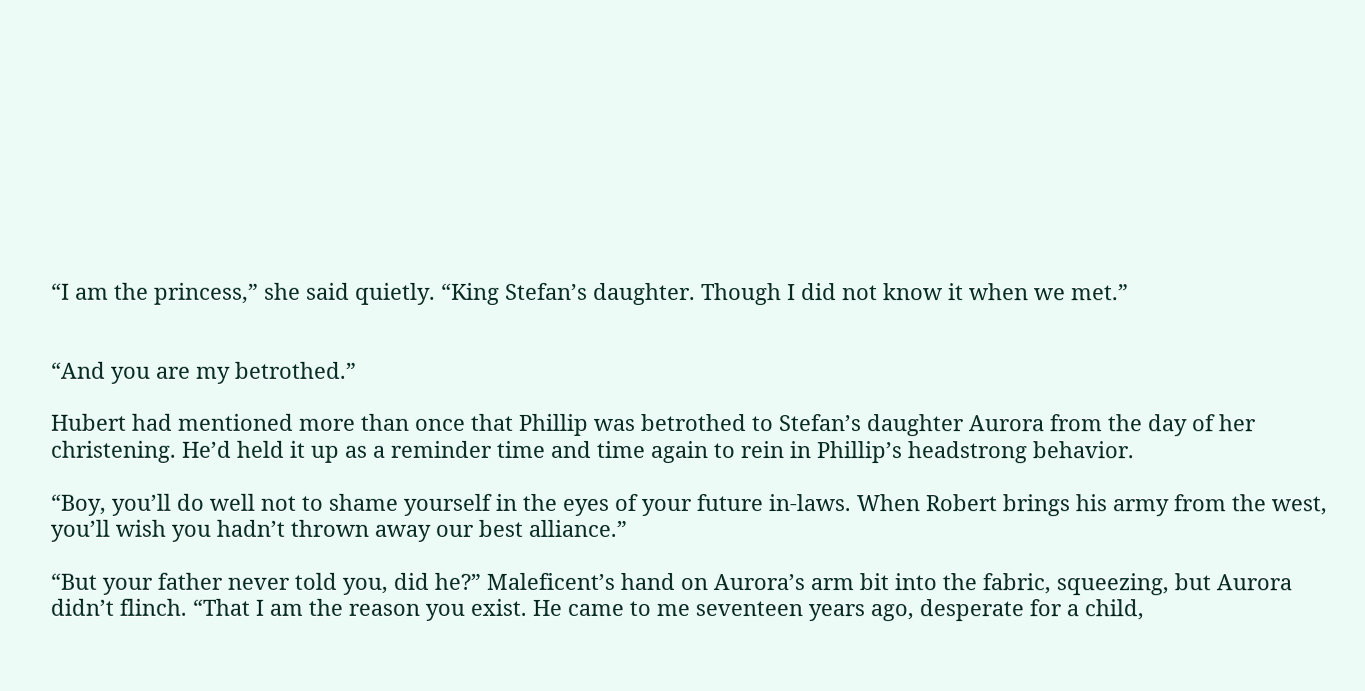“I am the princess,” she said quietly. “King Stefan’s daughter. Though I did not know it when we met.”


“And you are my betrothed.”

Hubert had mentioned more than once that Phillip was betrothed to Stefan’s daughter Aurora from the day of her christening. He’d held it up as a reminder time and time again to rein in Phillip’s headstrong behavior.

“Boy, you’ll do well not to shame yourself in the eyes of your future in-laws. When Robert brings his army from the west, you’ll wish you hadn’t thrown away our best alliance.”

“But your father never told you, did he?” Maleficent’s hand on Aurora’s arm bit into the fabric, squeezing, but Aurora didn’t flinch. “That I am the reason you exist. He came to me seventeen years ago, desperate for a child,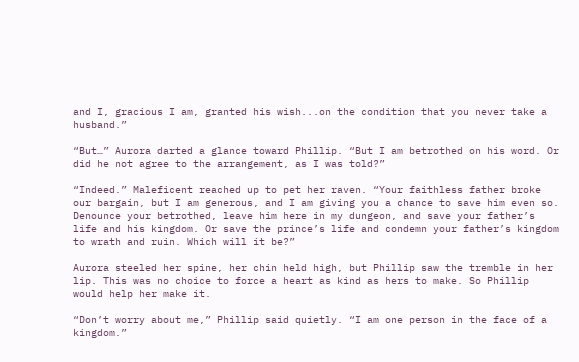and I, gracious I am, granted his wish...on the condition that you never take a husband.”

“But…” Aurora darted a glance toward Phillip. “But I am betrothed on his word. Or did he not agree to the arrangement, as I was told?”

“Indeed.” Maleficent reached up to pet her raven. “Your faithless father broke our bargain, but I am generous, and I am giving you a chance to save him even so. Denounce your betrothed, leave him here in my dungeon, and save your father’s life and his kingdom. Or save the prince’s life and condemn your father’s kingdom to wrath and ruin. Which will it be?”

Aurora steeled her spine, her chin held high, but Phillip saw the tremble in her lip. This was no choice to force a heart as kind as hers to make. So Phillip would help her make it.

“Don’t worry about me,” Phillip said quietly. “I am one person in the face of a kingdom.”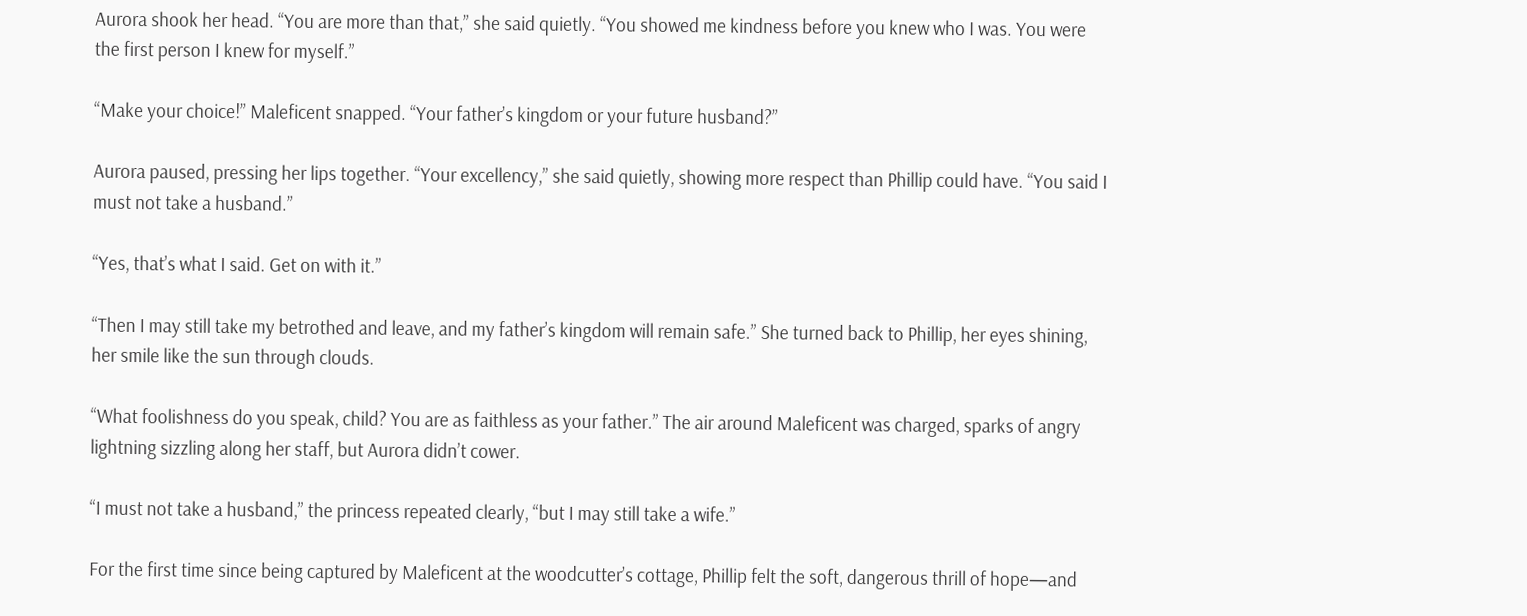Aurora shook her head. “You are more than that,” she said quietly. “You showed me kindness before you knew who I was. You were the first person I knew for myself.”

“Make your choice!” Maleficent snapped. “Your father’s kingdom or your future husband?”

Aurora paused, pressing her lips together. “Your excellency,” she said quietly, showing more respect than Phillip could have. “You said I must not take a husband.”

“Yes, that’s what I said. Get on with it.”

“Then I may still take my betrothed and leave, and my father’s kingdom will remain safe.” She turned back to Phillip, her eyes shining, her smile like the sun through clouds.

“What foolishness do you speak, child? You are as faithless as your father.” The air around Maleficent was charged, sparks of angry lightning sizzling along her staff, but Aurora didn’t cower.

“I must not take a husband,” the princess repeated clearly, “but I may still take a wife.”

For the first time since being captured by Maleficent at the woodcutter’s cottage, Phillip felt the soft, dangerous thrill of hope—and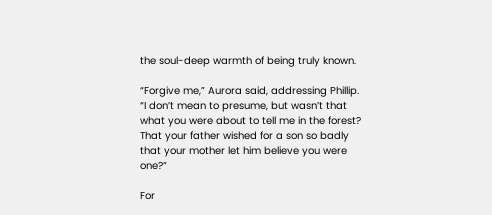the soul-deep warmth of being truly known.

“Forgive me,” Aurora said, addressing Phillip. “I don’t mean to presume, but wasn’t that what you were about to tell me in the forest? That your father wished for a son so badly that your mother let him believe you were one?”

For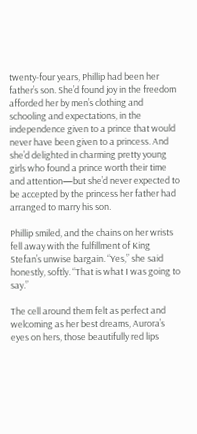twenty-four years, Phillip had been her father’s son. She’d found joy in the freedom afforded her by men’s clothing and schooling and expectations, in the independence given to a prince that would never have been given to a princess. And she’d delighted in charming pretty young girls who found a prince worth their time and attention—but she’d never expected to be accepted by the princess her father had arranged to marry his son.

Phillip smiled, and the chains on her wrists fell away with the fulfillment of King Stefan’s unwise bargain. “Yes,” she said honestly, softly. “That is what I was going to say.”

The cell around them felt as perfect and welcoming as her best dreams, Aurora’s eyes on hers, those beautifully red lips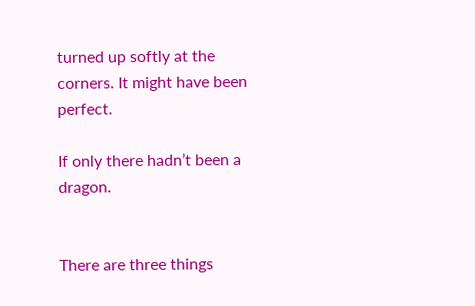turned up softly at the corners. It might have been perfect.

If only there hadn’t been a dragon.


There are three things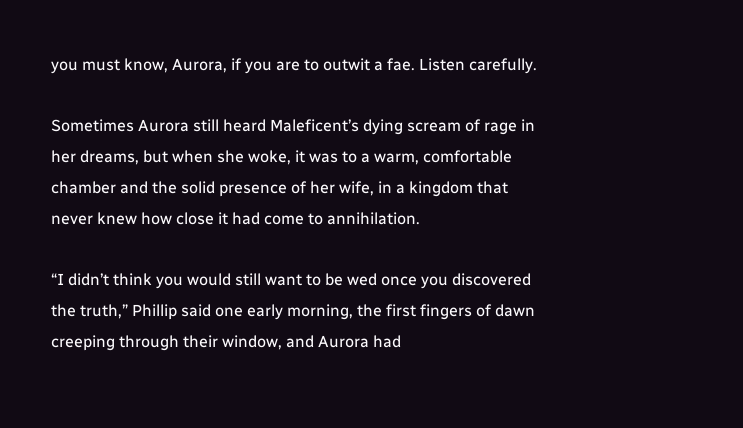you must know, Aurora, if you are to outwit a fae. Listen carefully.

Sometimes Aurora still heard Maleficent’s dying scream of rage in her dreams, but when she woke, it was to a warm, comfortable chamber and the solid presence of her wife, in a kingdom that never knew how close it had come to annihilation.

“I didn’t think you would still want to be wed once you discovered the truth,” Phillip said one early morning, the first fingers of dawn creeping through their window, and Aurora had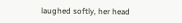laughed softly, her head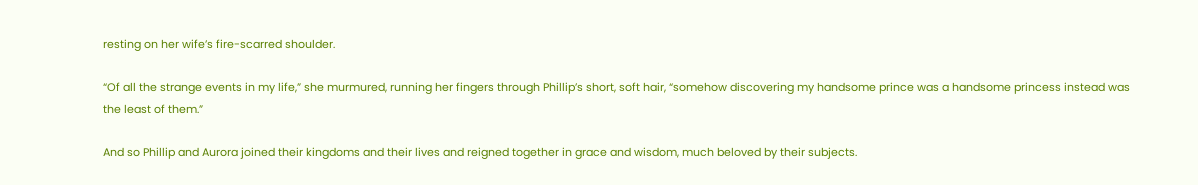resting on her wife’s fire-scarred shoulder.

“Of all the strange events in my life,” she murmured, running her fingers through Phillip’s short, soft hair, “somehow discovering my handsome prince was a handsome princess instead was the least of them.”

And so Phillip and Aurora joined their kingdoms and their lives and reigned together in grace and wisdom, much beloved by their subjects.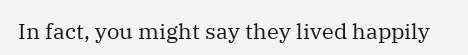In fact, you might say they lived happily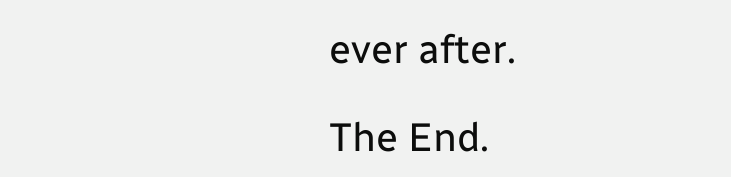ever after.

The End.